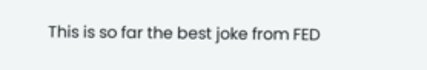This is so far the best joke from FED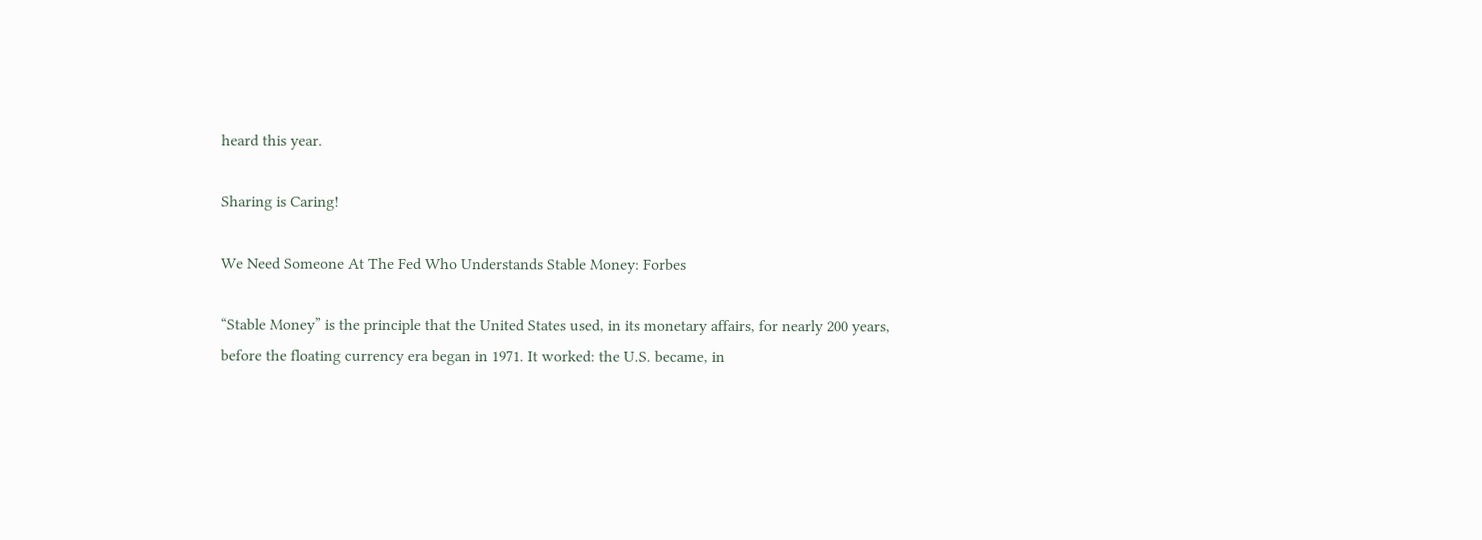heard this year.

Sharing is Caring!

We Need Someone At The Fed Who Understands Stable Money: Forbes

“Stable Money” is the principle that the United States used, in its monetary affairs, for nearly 200 years, before the floating currency era began in 1971. It worked: the U.S. became, in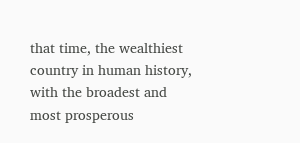that time, the wealthiest country in human history, with the broadest and most prosperous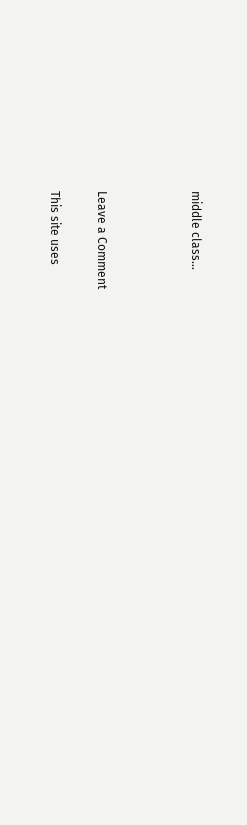middle class…



Leave a Comment

This site uses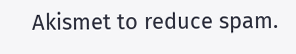Akismet to reduce spam.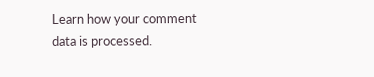Learn how your comment data is processed.